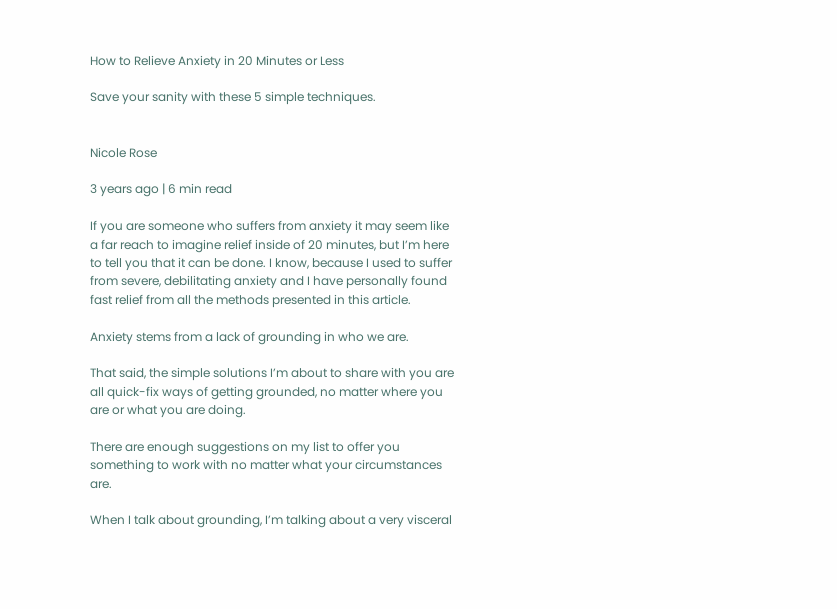How to Relieve Anxiety in 20 Minutes or Less

Save your sanity with these 5 simple techniques.


Nicole Rose

3 years ago | 6 min read

If you are someone who suffers from anxiety it may seem like a far reach to imagine relief inside of 20 minutes, but I’m here to tell you that it can be done. I know, because I used to suffer from severe, debilitating anxiety and I have personally found fast relief from all the methods presented in this article.

Anxiety stems from a lack of grounding in who we are.

That said, the simple solutions I’m about to share with you are all quick-fix ways of getting grounded, no matter where you are or what you are doing.

There are enough suggestions on my list to offer you something to work with no matter what your circumstances are.

When I talk about grounding, I’m talking about a very visceral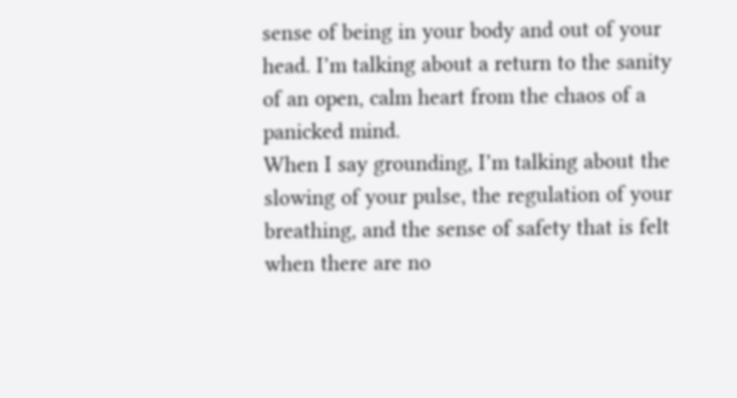sense of being in your body and out of your head. I’m talking about a return to the sanity of an open, calm heart from the chaos of a panicked mind.
When I say grounding, I’m talking about the slowing of your pulse, the regulation of your breathing, and the sense of safety that is felt when there are no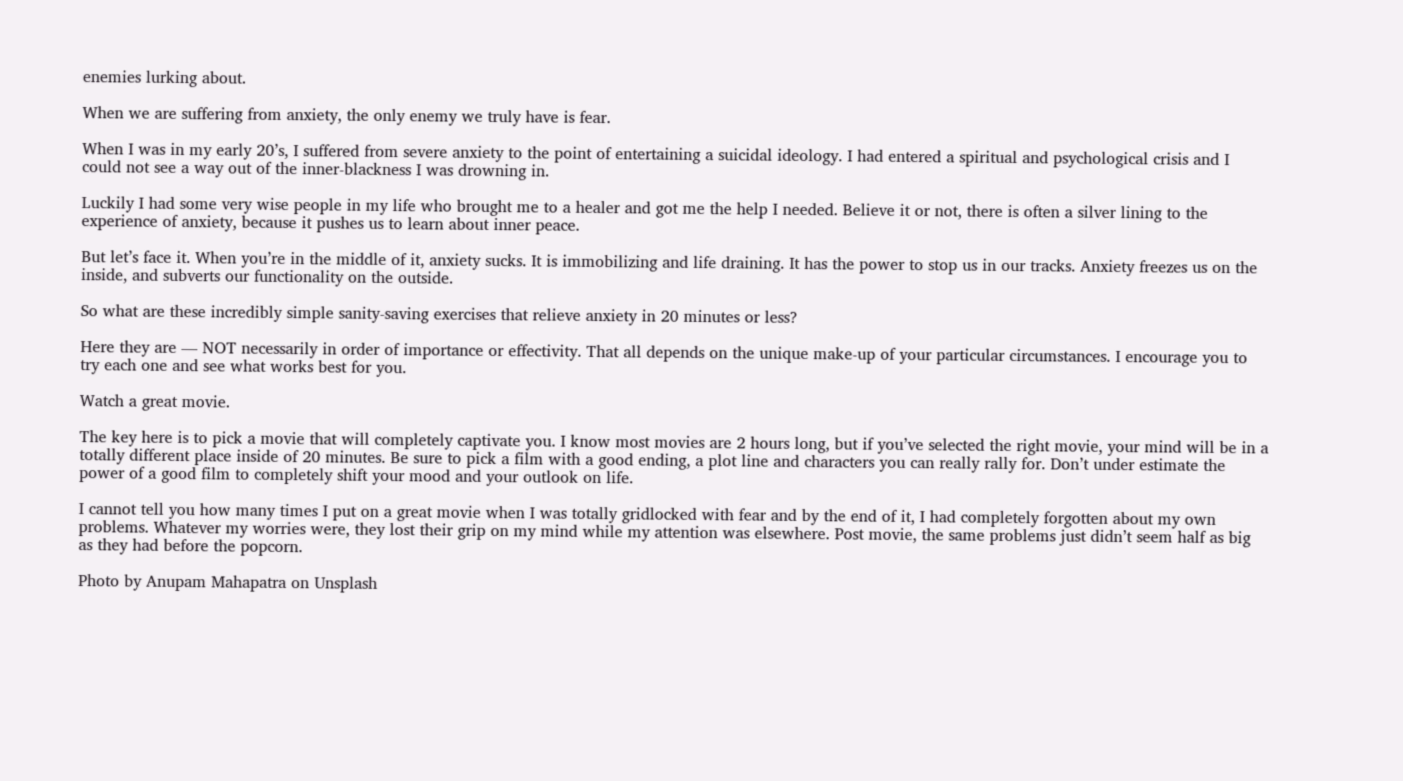enemies lurking about.

When we are suffering from anxiety, the only enemy we truly have is fear.

When I was in my early 20’s, I suffered from severe anxiety to the point of entertaining a suicidal ideology. I had entered a spiritual and psychological crisis and I could not see a way out of the inner-blackness I was drowning in.

Luckily I had some very wise people in my life who brought me to a healer and got me the help I needed. Believe it or not, there is often a silver lining to the experience of anxiety, because it pushes us to learn about inner peace.

But let’s face it. When you’re in the middle of it, anxiety sucks. It is immobilizing and life draining. It has the power to stop us in our tracks. Anxiety freezes us on the inside, and subverts our functionality on the outside.

So what are these incredibly simple sanity-saving exercises that relieve anxiety in 20 minutes or less?

Here they are — NOT necessarily in order of importance or effectivity. That all depends on the unique make-up of your particular circumstances. I encourage you to try each one and see what works best for you.

Watch a great movie.

The key here is to pick a movie that will completely captivate you. I know most movies are 2 hours long, but if you’ve selected the right movie, your mind will be in a totally different place inside of 20 minutes. Be sure to pick a film with a good ending, a plot line and characters you can really rally for. Don’t under estimate the power of a good film to completely shift your mood and your outlook on life.

I cannot tell you how many times I put on a great movie when I was totally gridlocked with fear and by the end of it, I had completely forgotten about my own problems. Whatever my worries were, they lost their grip on my mind while my attention was elsewhere. Post movie, the same problems just didn’t seem half as big as they had before the popcorn.

Photo by Anupam Mahapatra on Unsplash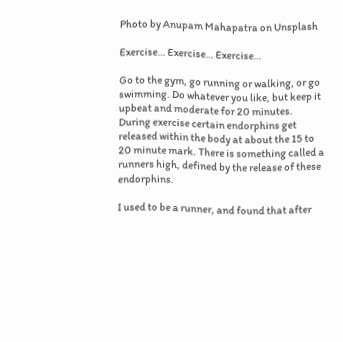Photo by Anupam Mahapatra on Unsplash

Exercise… Exercise… Exercise…

Go to the gym, go running or walking, or go swimming. Do whatever you like, but keep it upbeat and moderate for 20 minutes. During exercise certain endorphins get released within the body at about the 15 to 20 minute mark. There is something called a runners high, defined by the release of these endorphins.

I used to be a runner, and found that after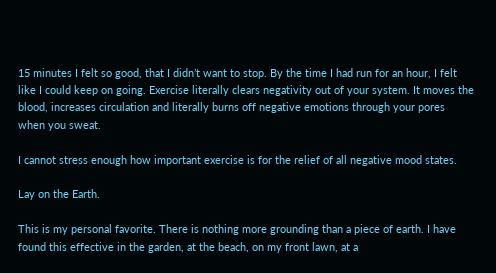15 minutes I felt so good, that I didn’t want to stop. By the time I had run for an hour, I felt like I could keep on going. Exercise literally clears negativity out of your system. It moves the blood, increases circulation and literally burns off negative emotions through your pores when you sweat.

I cannot stress enough how important exercise is for the relief of all negative mood states.

Lay on the Earth.

This is my personal favorite. There is nothing more grounding than a piece of earth. I have found this effective in the garden, at the beach, on my front lawn, at a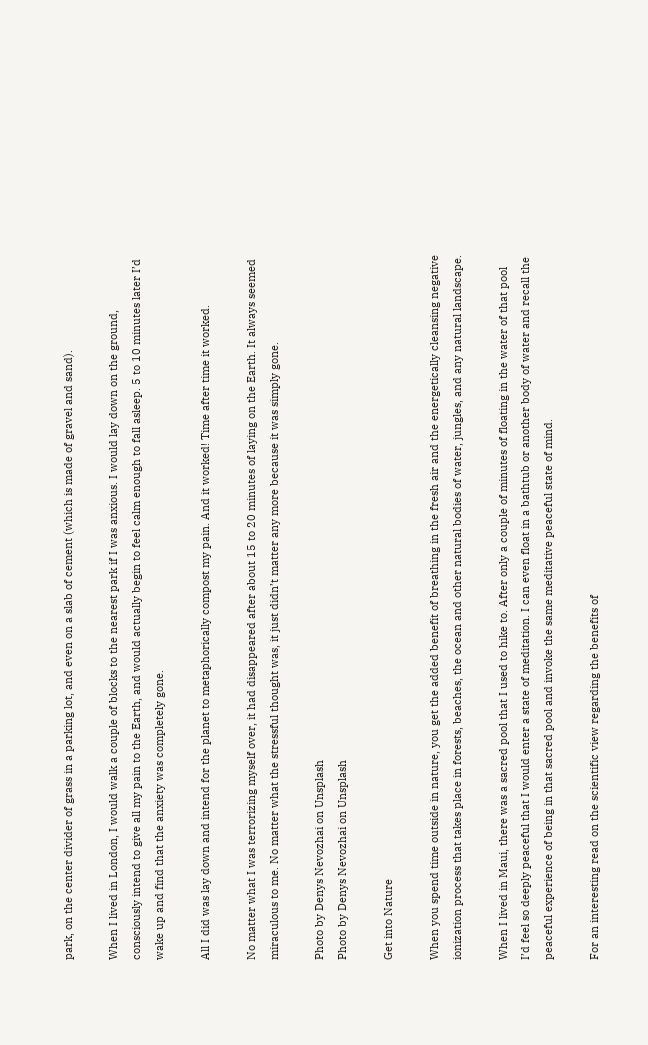park, on the center divider of grass in a parking lot, and even on a slab of cement (which is made of gravel and sand).

When I lived in London, I would walk a couple of blocks to the nearest park if I was anxious. I would lay down on the ground, consciously intend to give all my pain to the Earth, and would actually begin to feel calm enough to fall asleep. 5 to 10 minutes later I’d wake up and find that the anxiety was completely gone.

All I did was lay down and intend for the planet to metaphorically compost my pain. And it worked! Time after time it worked.

No matter what I was terrorizing myself over, it had disappeared after about 15 to 20 minutes of laying on the Earth. It always seemed miraculous to me. No matter what the stressful thought was, it just didn’t matter any more because it was simply gone.

Photo by Denys Nevozhai on Unsplash
Photo by Denys Nevozhai on Unsplash

Get into Nature

When you spend time outside in nature, you get the added benefit of breathing in the fresh air and the energetically cleansing negative ionization process that takes place in forests, beaches, the ocean and other natural bodies of water, jungles, and any natural landscape.

When I lived in Maui, there was a sacred pool that I used to hike to. After only a couple of minutes of floating in the water of that pool I’d feel so deeply peaceful that I would enter a state of meditation. I can even float in a bathtub or another body of water and recall the peaceful experience of being in that sacred pool and invoke the same meditative peaceful state of mind.

For an interesting read on the scientific view regarding the benefits of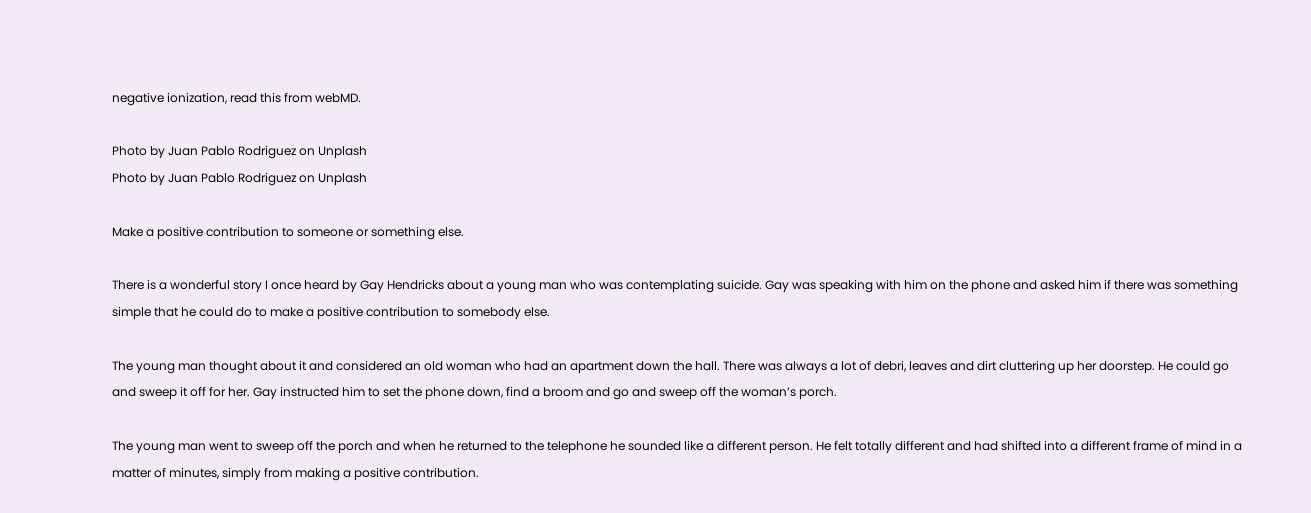negative ionization, read this from webMD.

Photo by Juan Pablo Rodriguez on Unplash
Photo by Juan Pablo Rodriguez on Unplash

Make a positive contribution to someone or something else.

There is a wonderful story I once heard by Gay Hendricks about a young man who was contemplating suicide. Gay was speaking with him on the phone and asked him if there was something simple that he could do to make a positive contribution to somebody else.

The young man thought about it and considered an old woman who had an apartment down the hall. There was always a lot of debri, leaves and dirt cluttering up her doorstep. He could go and sweep it off for her. Gay instructed him to set the phone down, find a broom and go and sweep off the woman’s porch.

The young man went to sweep off the porch and when he returned to the telephone he sounded like a different person. He felt totally different and had shifted into a different frame of mind in a matter of minutes, simply from making a positive contribution.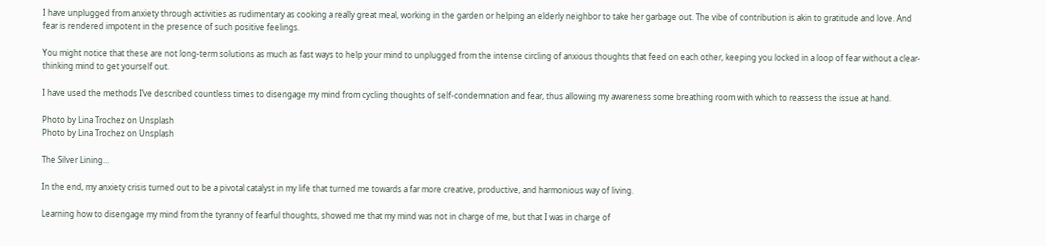I have unplugged from anxiety through activities as rudimentary as cooking a really great meal, working in the garden or helping an elderly neighbor to take her garbage out. The vibe of contribution is akin to gratitude and love. And fear is rendered impotent in the presence of such positive feelings.

You might notice that these are not long-term solutions as much as fast ways to help your mind to unplugged from the intense circling of anxious thoughts that feed on each other, keeping you locked in a loop of fear without a clear-thinking mind to get yourself out.

I have used the methods I’ve described countless times to disengage my mind from cycling thoughts of self-condemnation and fear, thus allowing my awareness some breathing room with which to reassess the issue at hand.

Photo by Lina Trochez on Unsplash
Photo by Lina Trochez on Unsplash

The Silver Lining…

In the end, my anxiety crisis turned out to be a pivotal catalyst in my life that turned me towards a far more creative, productive, and harmonious way of living.

Learning how to disengage my mind from the tyranny of fearful thoughts, showed me that my mind was not in charge of me, but that I was in charge of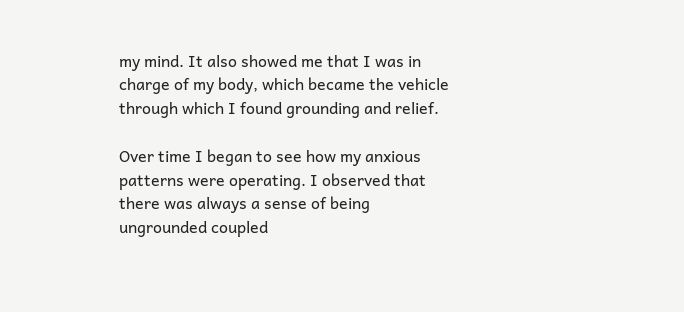my mind. It also showed me that I was in charge of my body, which became the vehicle through which I found grounding and relief.

Over time I began to see how my anxious patterns were operating. I observed that there was always a sense of being ungrounded coupled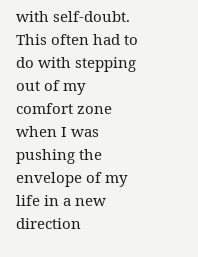with self-doubt. This often had to do with stepping out of my comfort zone when I was pushing the envelope of my life in a new direction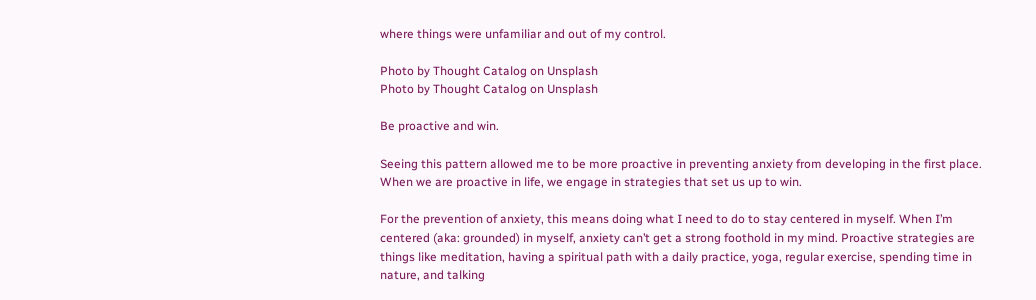where things were unfamiliar and out of my control.

Photo by Thought Catalog on Unsplash
Photo by Thought Catalog on Unsplash

Be proactive and win.

Seeing this pattern allowed me to be more proactive in preventing anxiety from developing in the first place. When we are proactive in life, we engage in strategies that set us up to win.

For the prevention of anxiety, this means doing what I need to do to stay centered in myself. When I’m centered (aka: grounded) in myself, anxiety can’t get a strong foothold in my mind. Proactive strategies are things like meditation, having a spiritual path with a daily practice, yoga, regular exercise, spending time in nature, and talking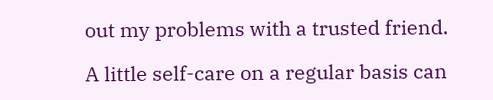out my problems with a trusted friend.

A little self-care on a regular basis can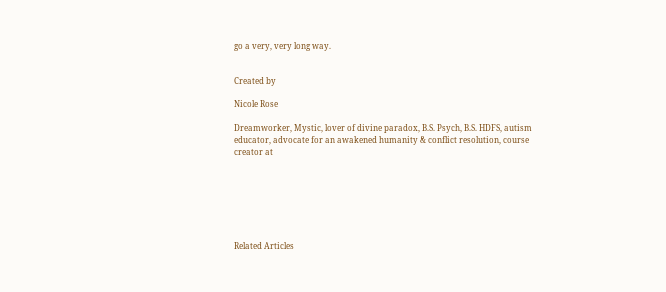go a very, very long way.


Created by

Nicole Rose

Dreamworker, Mystic, lover of divine paradox, B.S. Psych, B.S. HDFS, autism educator, advocate for an awakened humanity & conflict resolution, course creator at







Related Articles